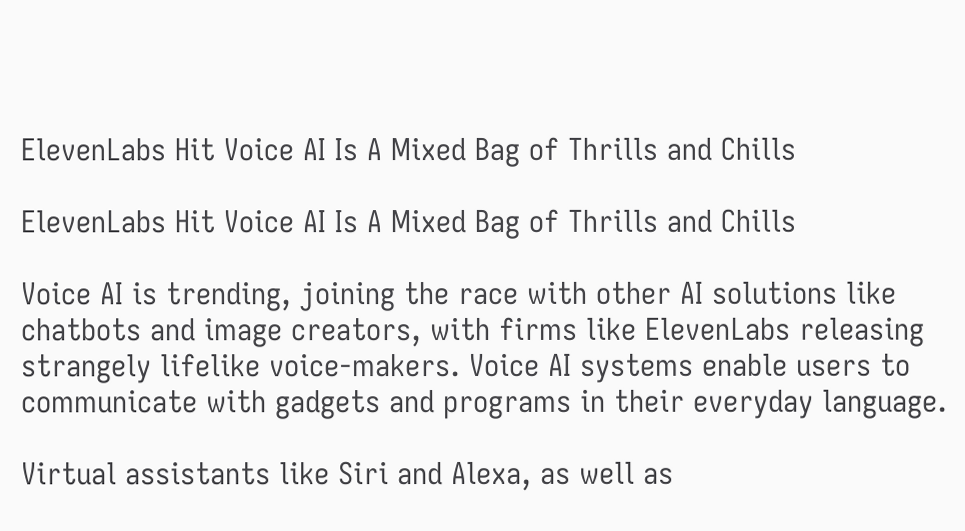ElevenLabs Hit Voice AI Is A Mixed Bag of Thrills and Chills

ElevenLabs Hit Voice AI Is A Mixed Bag of Thrills and Chills

Voice AI is trending, joining the race with other AI solutions like chatbots and image creators, with firms like ElevenLabs releasing strangely lifelike voice-makers. Voice AI systems enable users to communicate with gadgets and programs in their everyday language.

Virtual assistants like Siri and Alexa, as well as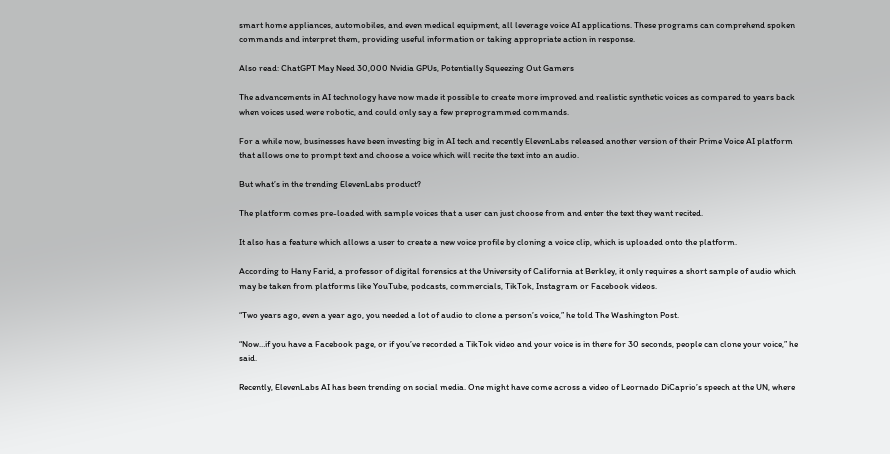smart home appliances, automobiles, and even medical equipment, all leverage voice AI applications. These programs can comprehend spoken commands and interpret them, providing useful information or taking appropriate action in response.

Also read: ChatGPT May Need 30,000 Nvidia GPUs, Potentially Squeezing Out Gamers

The advancements in AI technology have now made it possible to create more improved and realistic synthetic voices as compared to years back when voices used were robotic, and could only say a few preprogrammed commands.

For a while now, businesses have been investing big in AI tech and recently ElevenLabs released another version of their Prime Voice AI platform that allows one to prompt text and choose a voice which will recite the text into an audio.

But what’s in the trending ElevenLabs product?

The platform comes pre-loaded with sample voices that a user can just choose from and enter the text they want recited.

It also has a feature which allows a user to create a new voice profile by cloning a voice clip, which is uploaded onto the platform.

According to Hany Farid, a professor of digital forensics at the University of California at Berkley, it only requires a short sample of audio which may be taken from platforms like YouTube, podcasts, commercials, TikTok, Instagram or Facebook videos.

“Two years ago, even a year ago, you needed a lot of audio to clone a person’s voice,” he told The Washington Post.

“Now…if you have a Facebook page, or if you’ve recorded a TikTok video and your voice is in there for 30 seconds, people can clone your voice,” he said.

Recently, ElevenLabs AI has been trending on social media. One might have come across a video of Leornado DiCaprio’s speech at the UN, where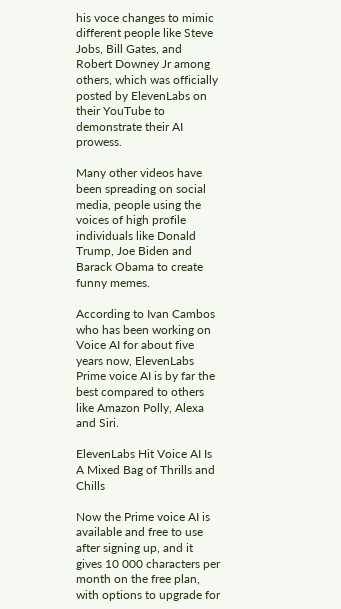his voce changes to mimic different people like Steve Jobs, Bill Gates, and Robert Downey Jr among others, which was officially posted by ElevenLabs on their YouTube to demonstrate their AI prowess.

Many other videos have been spreading on social media, people using the voices of high profile individuals like Donald Trump, Joe Biden and Barack Obama to create funny memes.

According to Ivan Cambos who has been working on Voice AI for about five years now, ElevenLabs Prime voice AI is by far the best compared to others like Amazon Polly, Alexa and Siri.

ElevenLabs Hit Voice AI Is A Mixed Bag of Thrills and Chills

Now the Prime voice AI is available and free to use after signing up, and it gives 10 000 characters per month on the free plan, with options to upgrade for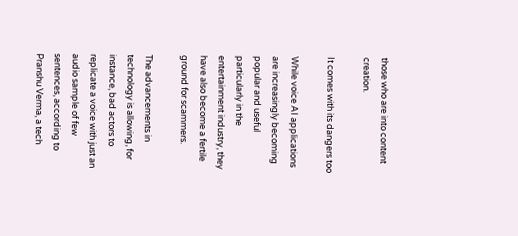those who are into content creation.

It comes with its dangers too

While voice AI applications are increasingly becoming popular and useful particularly in the entertainment industry, they have also become a fertile ground for scammers.

The advancements in technology is allowing, for instance, bad actors to replicate a voice with just an audio sample of few sentences, according to Pranshu Verma, a tech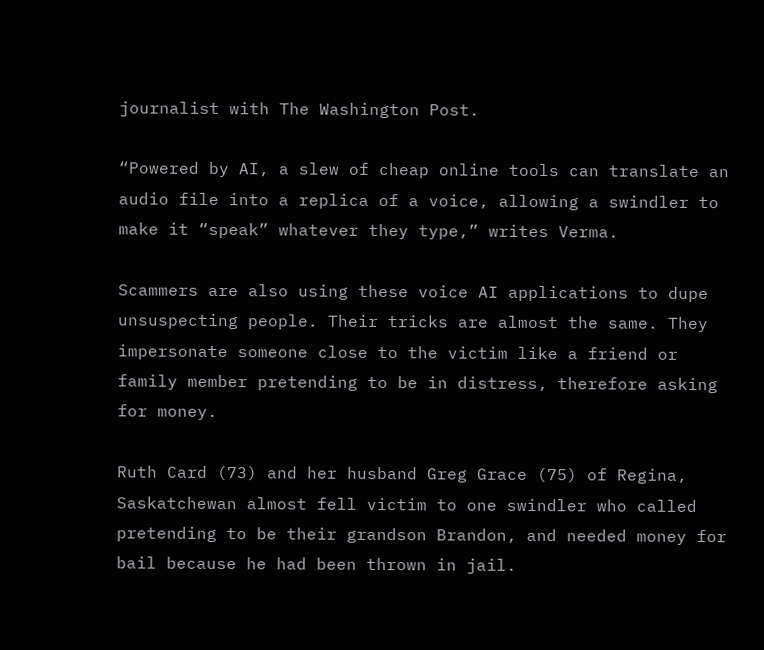journalist with The Washington Post.

“Powered by AI, a slew of cheap online tools can translate an audio file into a replica of a voice, allowing a swindler to make it “speak” whatever they type,” writes Verma.

Scammers are also using these voice AI applications to dupe unsuspecting people. Their tricks are almost the same. They impersonate someone close to the victim like a friend or family member pretending to be in distress, therefore asking for money.

Ruth Card (73) and her husband Greg Grace (75) of Regina, Saskatchewan almost fell victim to one swindler who called pretending to be their grandson Brandon, and needed money for bail because he had been thrown in jail.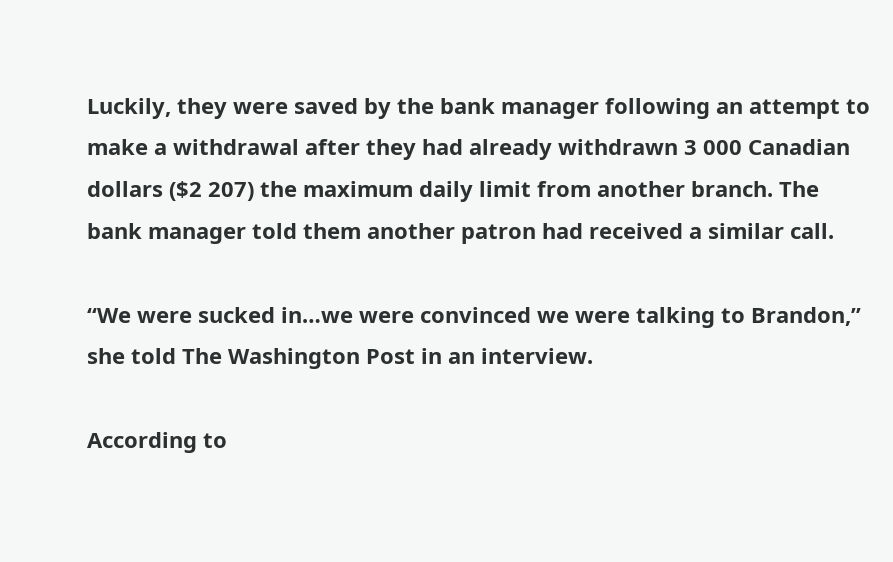Luckily, they were saved by the bank manager following an attempt to make a withdrawal after they had already withdrawn 3 000 Canadian dollars ($2 207) the maximum daily limit from another branch. The bank manager told them another patron had received a similar call.

“We were sucked in…we were convinced we were talking to Brandon,” she told The Washington Post in an interview.

According to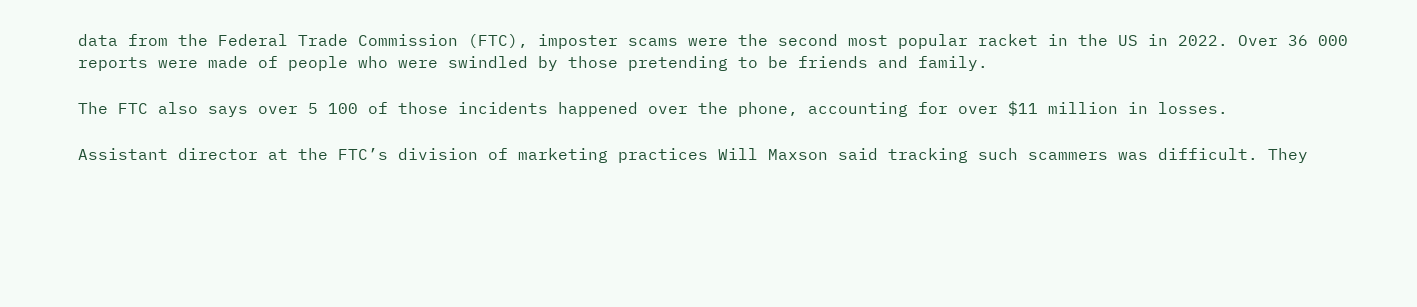data from the Federal Trade Commission (FTC), imposter scams were the second most popular racket in the US in 2022. Over 36 000 reports were made of people who were swindled by those pretending to be friends and family.

The FTC also says over 5 100 of those incidents happened over the phone, accounting for over $11 million in losses.

Assistant director at the FTC’s division of marketing practices Will Maxson said tracking such scammers was difficult. They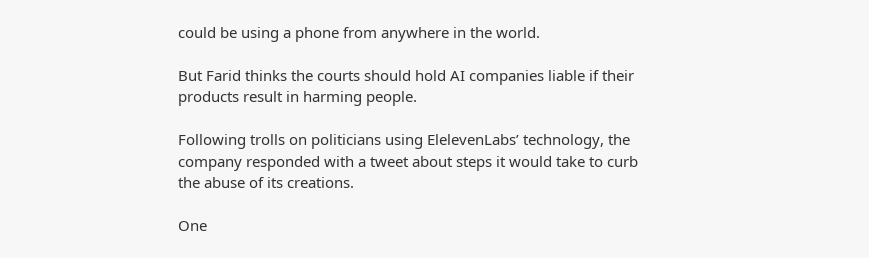could be using a phone from anywhere in the world.

But Farid thinks the courts should hold AI companies liable if their products result in harming people.

Following trolls on politicians using ElelevenLabs’ technology, the company responded with a tweet about steps it would take to curb the abuse of its creations.

One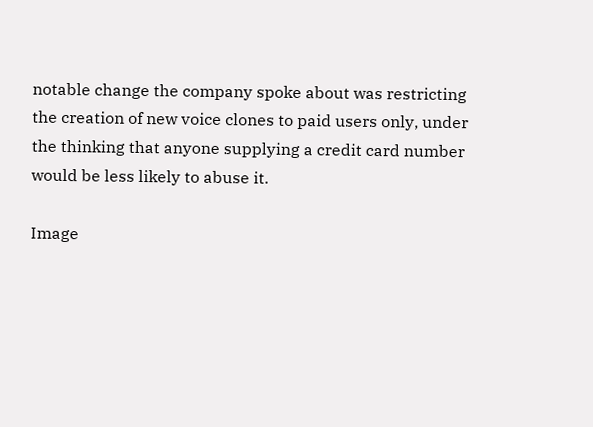notable change the company spoke about was restricting the creation of new voice clones to paid users only, under the thinking that anyone supplying a credit card number would be less likely to abuse it.

Image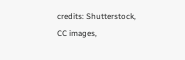credits: Shutterstock, CC images,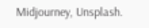Midjourney, Unsplash.